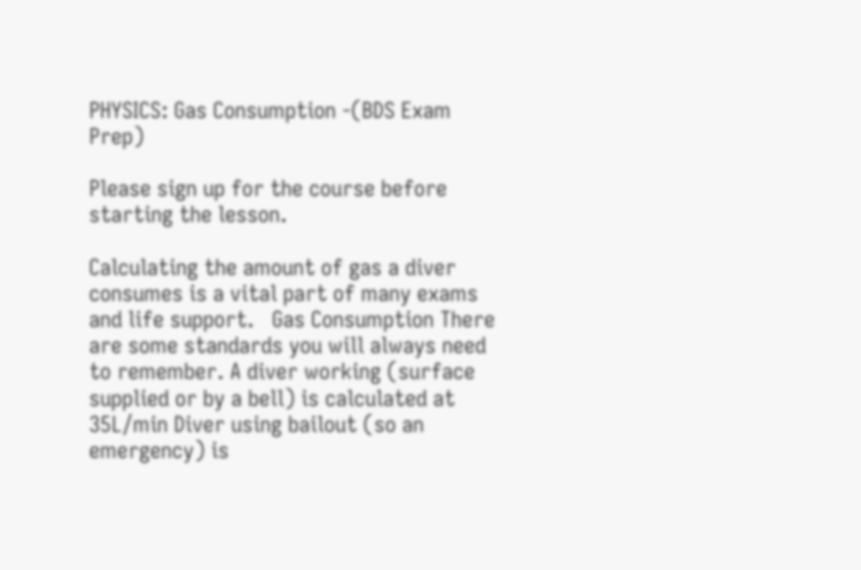PHYSICS: Gas Consumption -(BDS Exam Prep)

Please sign up for the course before starting the lesson.

Calculating the amount of gas a diver consumes is a vital part of many exams and life support.   Gas Consumption There are some standards you will always need to remember. A diver working (surface supplied or by a bell) is calculated at 35L/min Diver using bailout (so an emergency) is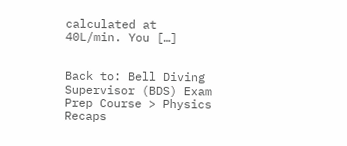calculated at 40L/min. You […]


Back to: Bell Diving Supervisor (BDS) Exam Prep Course > Physics Recaps